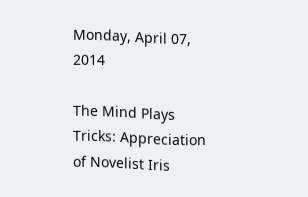Monday, April 07, 2014

The Mind Plays Tricks: Appreciation of Novelist Iris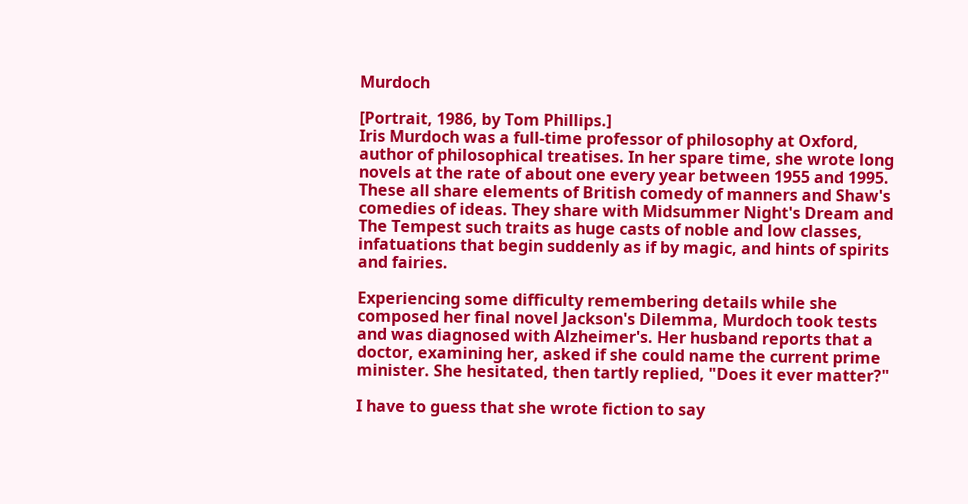Murdoch

[Portrait, 1986, by Tom Phillips.]
Iris Murdoch was a full-time professor of philosophy at Oxford, author of philosophical treatises. In her spare time, she wrote long novels at the rate of about one every year between 1955 and 1995. These all share elements of British comedy of manners and Shaw's comedies of ideas. They share with Midsummer Night's Dream and The Tempest such traits as huge casts of noble and low classes, infatuations that begin suddenly as if by magic, and hints of spirits and fairies.

Experiencing some difficulty remembering details while she composed her final novel Jackson's Dilemma, Murdoch took tests and was diagnosed with Alzheimer's. Her husband reports that a doctor, examining her, asked if she could name the current prime minister. She hesitated, then tartly replied, "Does it ever matter?"

I have to guess that she wrote fiction to say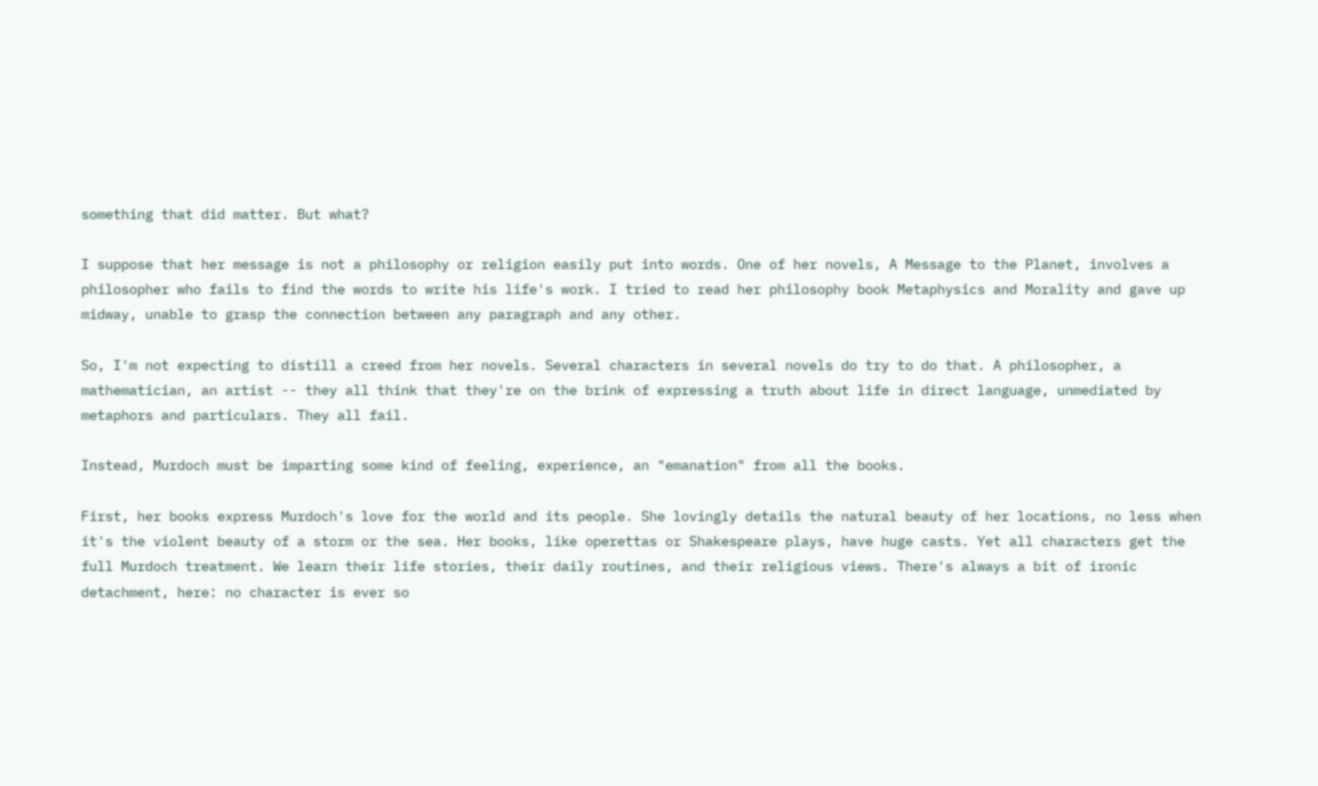something that did matter. But what?

I suppose that her message is not a philosophy or religion easily put into words. One of her novels, A Message to the Planet, involves a philosopher who fails to find the words to write his life's work. I tried to read her philosophy book Metaphysics and Morality and gave up midway, unable to grasp the connection between any paragraph and any other.

So, I'm not expecting to distill a creed from her novels. Several characters in several novels do try to do that. A philosopher, a mathematician, an artist -- they all think that they're on the brink of expressing a truth about life in direct language, unmediated by metaphors and particulars. They all fail.

Instead, Murdoch must be imparting some kind of feeling, experience, an "emanation" from all the books.

First, her books express Murdoch's love for the world and its people. She lovingly details the natural beauty of her locations, no less when it's the violent beauty of a storm or the sea. Her books, like operettas or Shakespeare plays, have huge casts. Yet all characters get the full Murdoch treatment. We learn their life stories, their daily routines, and their religious views. There's always a bit of ironic detachment, here: no character is ever so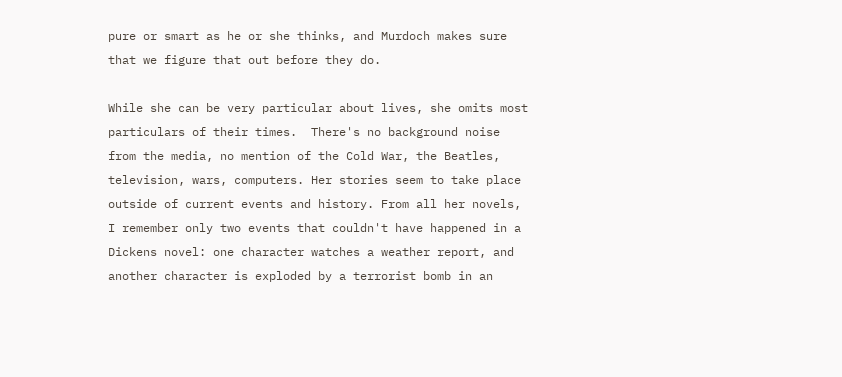pure or smart as he or she thinks, and Murdoch makes sure that we figure that out before they do.

While she can be very particular about lives, she omits most particulars of their times.  There's no background noise from the media, no mention of the Cold War, the Beatles, television, wars, computers. Her stories seem to take place outside of current events and history. From all her novels, I remember only two events that couldn't have happened in a Dickens novel: one character watches a weather report, and another character is exploded by a terrorist bomb in an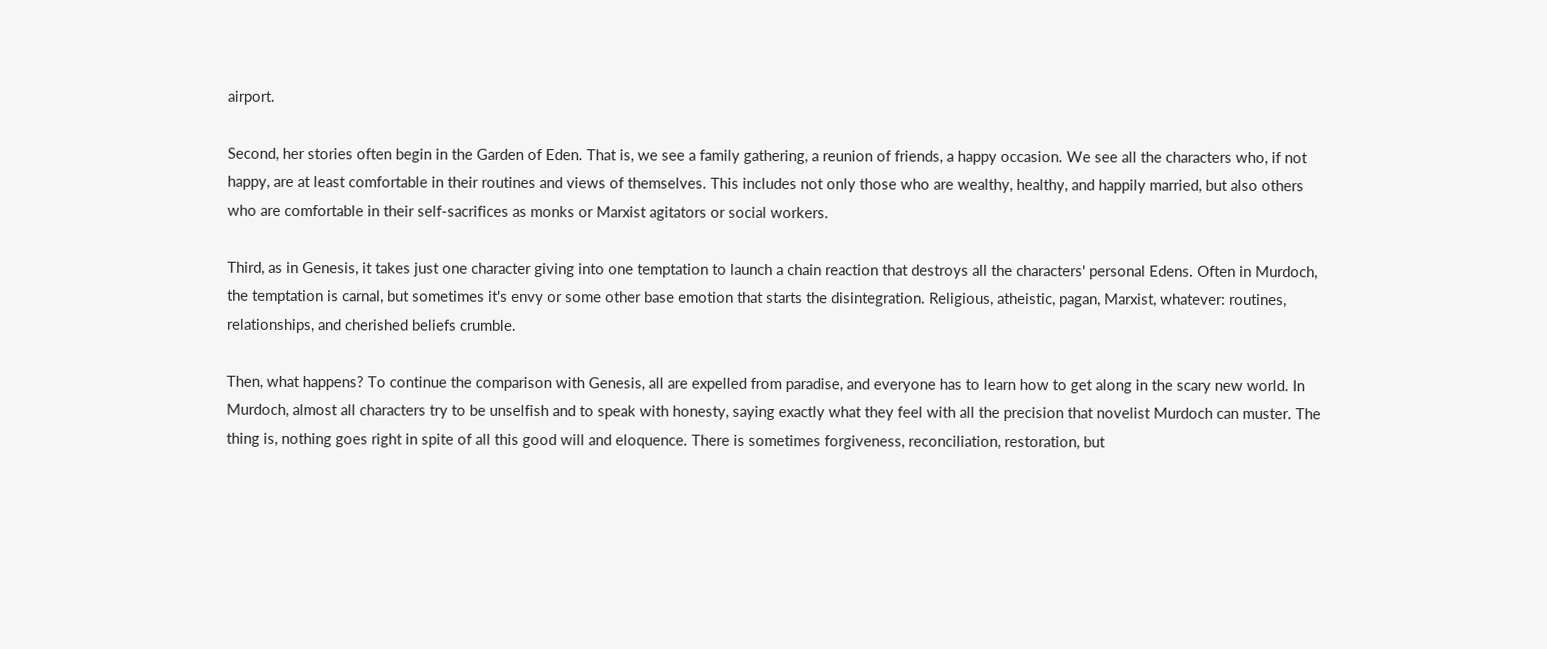airport.

Second, her stories often begin in the Garden of Eden. That is, we see a family gathering, a reunion of friends, a happy occasion. We see all the characters who, if not happy, are at least comfortable in their routines and views of themselves. This includes not only those who are wealthy, healthy, and happily married, but also others who are comfortable in their self-sacrifices as monks or Marxist agitators or social workers.

Third, as in Genesis, it takes just one character giving into one temptation to launch a chain reaction that destroys all the characters' personal Edens. Often in Murdoch, the temptation is carnal, but sometimes it's envy or some other base emotion that starts the disintegration. Religious, atheistic, pagan, Marxist, whatever: routines, relationships, and cherished beliefs crumble.

Then, what happens? To continue the comparison with Genesis, all are expelled from paradise, and everyone has to learn how to get along in the scary new world. In Murdoch, almost all characters try to be unselfish and to speak with honesty, saying exactly what they feel with all the precision that novelist Murdoch can muster. The thing is, nothing goes right in spite of all this good will and eloquence. There is sometimes forgiveness, reconciliation, restoration, but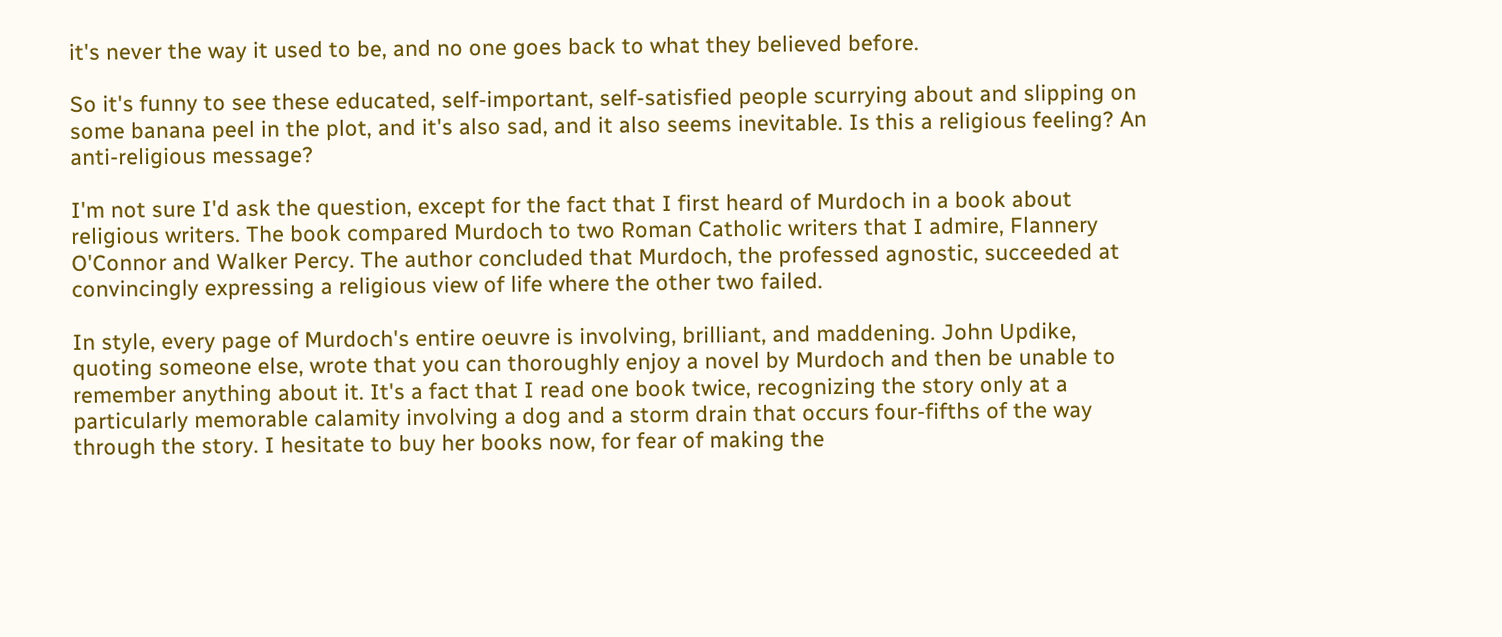it's never the way it used to be, and no one goes back to what they believed before.

So it's funny to see these educated, self-important, self-satisfied people scurrying about and slipping on some banana peel in the plot, and it's also sad, and it also seems inevitable. Is this a religious feeling? An anti-religious message?

I'm not sure I'd ask the question, except for the fact that I first heard of Murdoch in a book about religious writers. The book compared Murdoch to two Roman Catholic writers that I admire, Flannery O'Connor and Walker Percy. The author concluded that Murdoch, the professed agnostic, succeeded at convincingly expressing a religious view of life where the other two failed.

In style, every page of Murdoch's entire oeuvre is involving, brilliant, and maddening. John Updike, quoting someone else, wrote that you can thoroughly enjoy a novel by Murdoch and then be unable to remember anything about it. It's a fact that I read one book twice, recognizing the story only at a particularly memorable calamity involving a dog and a storm drain that occurs four-fifths of the way through the story. I hesitate to buy her books now, for fear of making the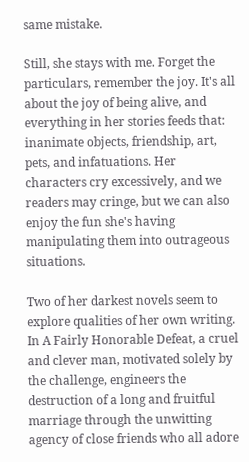same mistake.

Still, she stays with me. Forget the particulars, remember the joy. It's all about the joy of being alive, and everything in her stories feeds that: inanimate objects, friendship, art, pets, and infatuations. Her characters cry excessively, and we readers may cringe, but we can also enjoy the fun she's having manipulating them into outrageous situations.

Two of her darkest novels seem to explore qualities of her own writing. In A Fairly Honorable Defeat, a cruel and clever man, motivated solely by the challenge, engineers the destruction of a long and fruitful marriage through the unwitting agency of close friends who all adore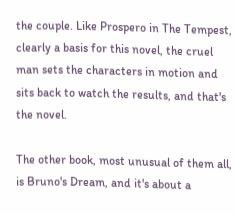the couple. Like Prospero in The Tempest, clearly a basis for this novel, the cruel man sets the characters in motion and sits back to watch the results, and that's the novel.

The other book, most unusual of them all, is Bruno's Dream, and it's about a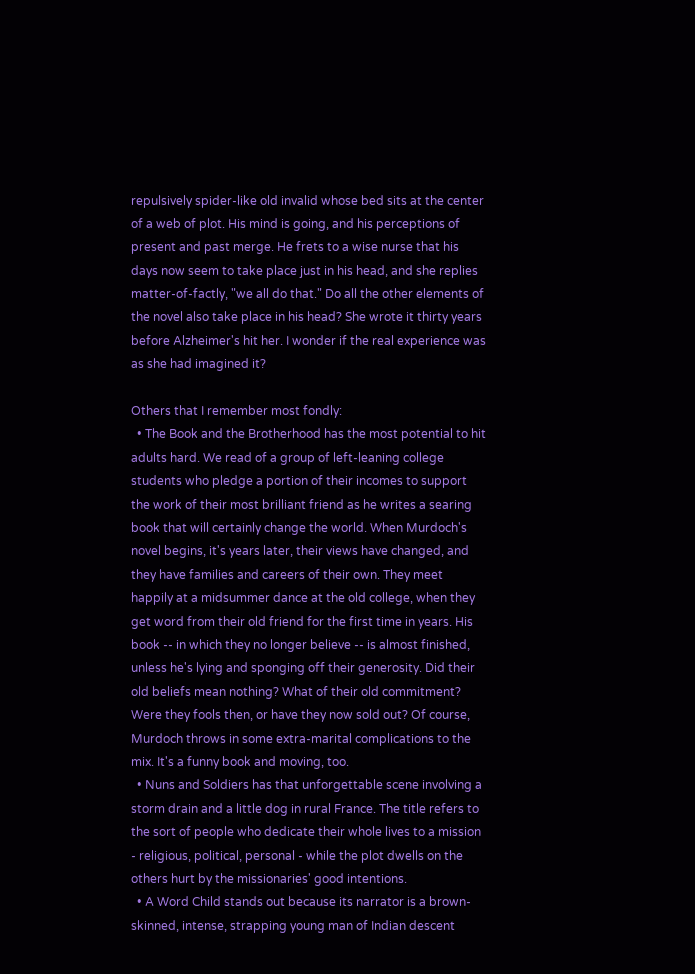repulsively spider-like old invalid whose bed sits at the center of a web of plot. His mind is going, and his perceptions of present and past merge. He frets to a wise nurse that his days now seem to take place just in his head, and she replies matter-of-factly, "we all do that." Do all the other elements of the novel also take place in his head? She wrote it thirty years before Alzheimer's hit her. I wonder if the real experience was as she had imagined it?

Others that I remember most fondly:
  • The Book and the Brotherhood has the most potential to hit adults hard. We read of a group of left-leaning college students who pledge a portion of their incomes to support the work of their most brilliant friend as he writes a searing book that will certainly change the world. When Murdoch's novel begins, it's years later, their views have changed, and they have families and careers of their own. They meet happily at a midsummer dance at the old college, when they get word from their old friend for the first time in years. His book -- in which they no longer believe -- is almost finished, unless he's lying and sponging off their generosity. Did their old beliefs mean nothing? What of their old commitment? Were they fools then, or have they now sold out? Of course, Murdoch throws in some extra-marital complications to the mix. It's a funny book and moving, too.
  • Nuns and Soldiers has that unforgettable scene involving a storm drain and a little dog in rural France. The title refers to the sort of people who dedicate their whole lives to a mission - religious, political, personal - while the plot dwells on the others hurt by the missionaries' good intentions.
  • A Word Child stands out because its narrator is a brown-skinned, intense, strapping young man of Indian descent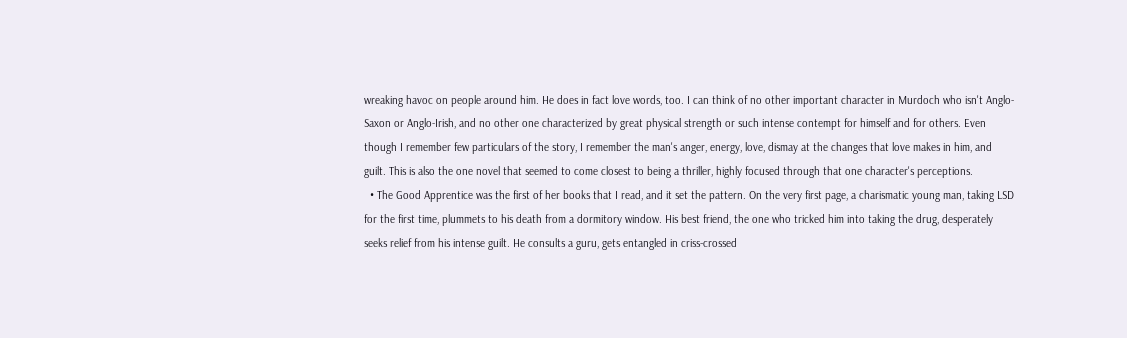wreaking havoc on people around him. He does in fact love words, too. I can think of no other important character in Murdoch who isn't Anglo-Saxon or Anglo-Irish, and no other one characterized by great physical strength or such intense contempt for himself and for others. Even though I remember few particulars of the story, I remember the man's anger, energy, love, dismay at the changes that love makes in him, and guilt. This is also the one novel that seemed to come closest to being a thriller, highly focused through that one character's perceptions.
  • The Good Apprentice was the first of her books that I read, and it set the pattern. On the very first page, a charismatic young man, taking LSD for the first time, plummets to his death from a dormitory window. His best friend, the one who tricked him into taking the drug, desperately seeks relief from his intense guilt. He consults a guru, gets entangled in criss-crossed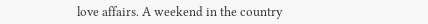love affairs. A weekend in the country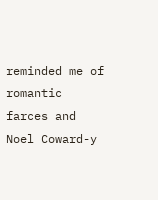reminded me of romantic farces and Noel Coward-y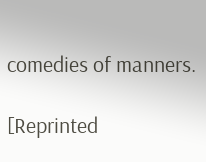comedies of manners.

[Reprinted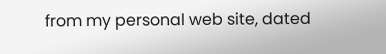from my personal web site, dated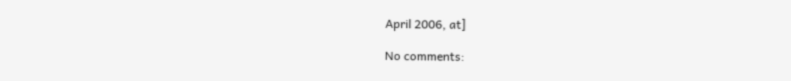April 2006, at]

No comments: